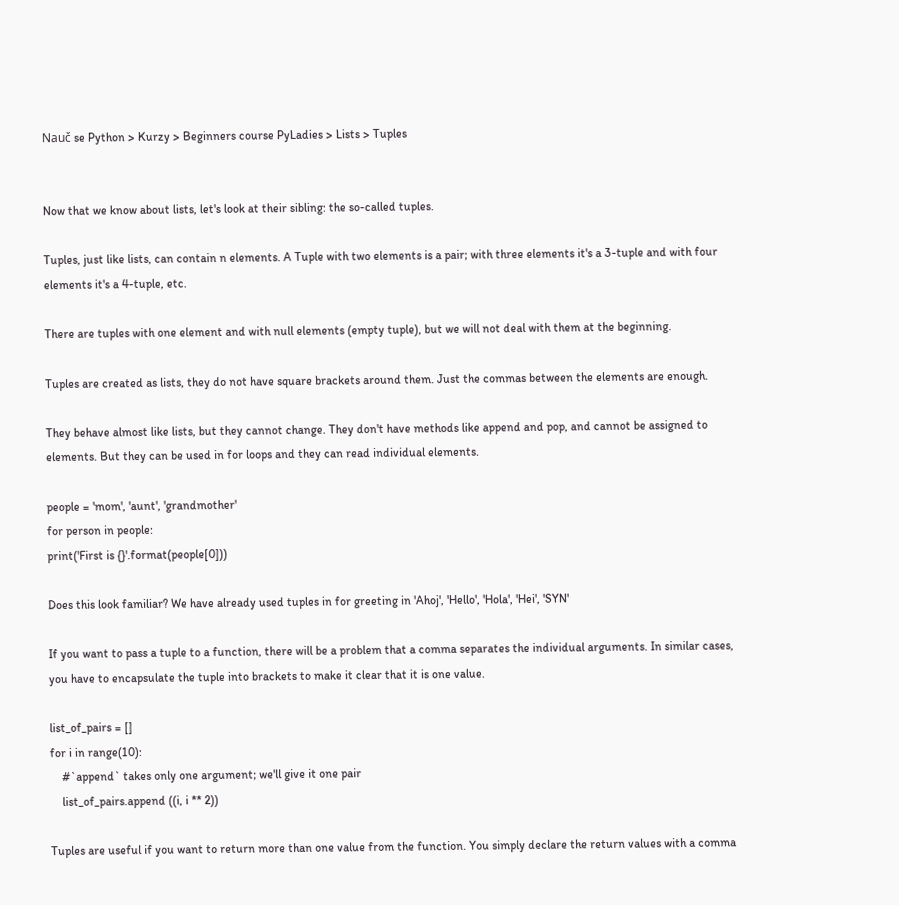Nauč se Python > Kurzy > Beginners course PyLadies > Lists > Tuples


Now that we know about lists, let's look at their sibling: the so-called tuples.

Tuples, just like lists, can contain n elements. A Tuple with two elements is a pair; with three elements it's a 3-tuple and with four elements it's a 4-tuple, etc.

There are tuples with one element and with null elements (empty tuple), but we will not deal with them at the beginning.

Tuples are created as lists, they do not have square brackets around them. Just the commas between the elements are enough.

They behave almost like lists, but they cannot change. They don't have methods like append and pop, and cannot be assigned to elements. But they can be used in for loops and they can read individual elements.

people = 'mom', 'aunt', 'grandmother'
for person in people:
print('First is {}'.format(people[0]))

Does this look familiar? We have already used tuples in for greeting in 'Ahoj', 'Hello', 'Hola', 'Hei', 'SYN'

If you want to pass a tuple to a function, there will be a problem that a comma separates the individual arguments. In similar cases, you have to encapsulate the tuple into brackets to make it clear that it is one value.

list_of_pairs = []
for i in range(10):
    #`append` takes only one argument; we'll give it one pair
    list_of_pairs.append ((i, i ** 2))

Tuples are useful if you want to return more than one value from the function. You simply declare the return values with a comma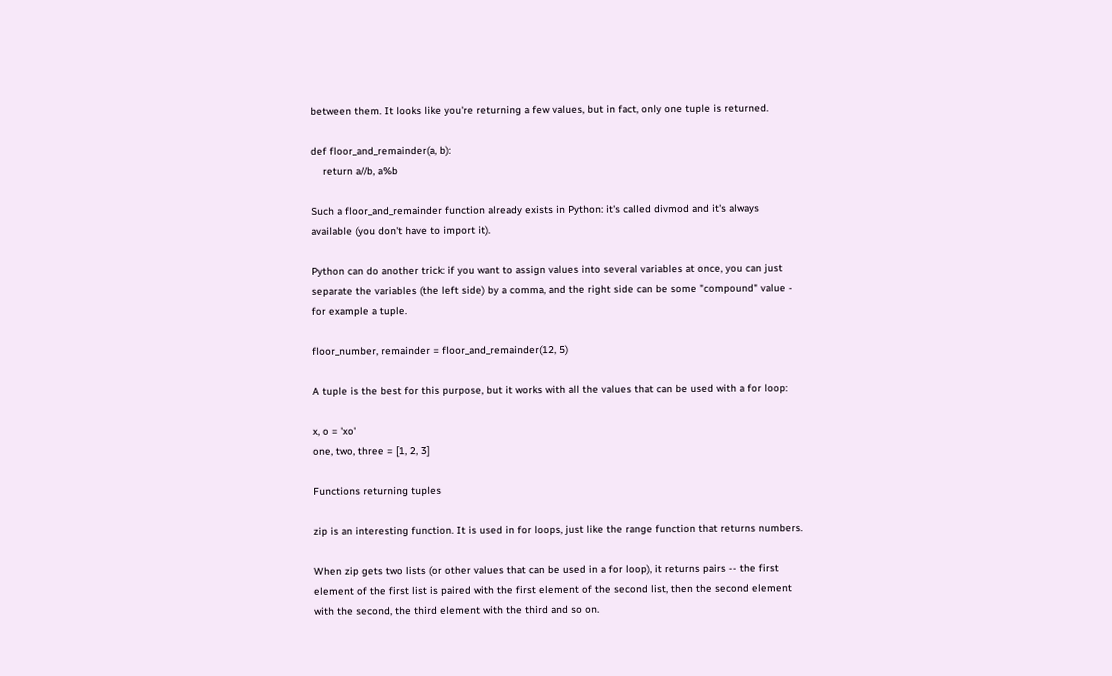between them. It looks like you're returning a few values, but in fact, only one tuple is returned.

def floor_and_remainder(a, b):
    return a//b, a%b

Such a floor_and_remainder function already exists in Python: it's called divmod and it's always available (you don't have to import it).

Python can do another trick: if you want to assign values into several variables at once, you can just separate the variables (the left side) by a comma, and the right side can be some "compound" value - for example a tuple.

floor_number, remainder = floor_and_remainder(12, 5)

A tuple is the best for this purpose, but it works with all the values that can be used with a for loop:

x, o = 'xo'
one, two, three = [1, 2, 3]

Functions returning tuples

zip is an interesting function. It is used in for loops, just like the range function that returns numbers.

When zip gets two lists (or other values that can be used in a for loop), it returns pairs -- the first element of the first list is paired with the first element of the second list, then the second element with the second, the third element with the third and so on.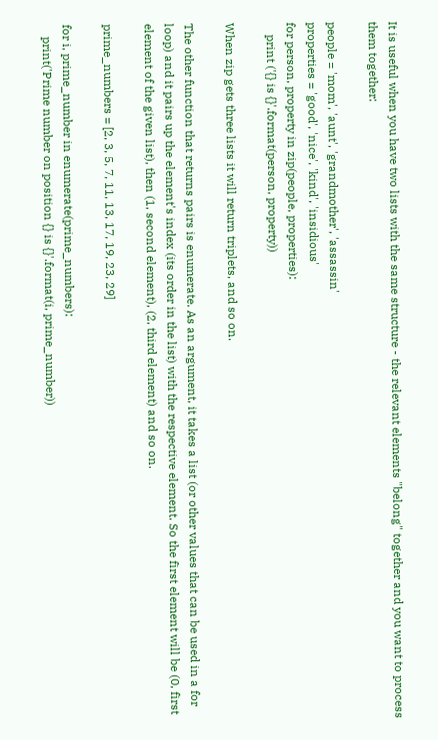It is useful when you have two lists with the same structure - the relevant elements "belong" together and you want to process them together:

people = 'mom', 'aunt', 'grandmother', 'assassin'
properties = 'good', 'nice', 'kind', 'insidious'
for person, property in zip(people, properties):
    print ('{} is {}'.format(person, property))

When zip gets three lists it will return triplets, and so on.

The other function that returns pairs is enumerate. As an argument, it takes a list (or other values that can be used in a for loop) and it pairs up the element's index (its order in the list) with the respective element. So the first element will be (0, first element of the given list), then (1, second element), (2, third element) and so on.

prime_numbers = [2, 3, 5, 7, 11, 13, 17, 19, 23, 29]

for i, prime_number in enumerate(prime_numbers):
    print('Prime number on position {} is {}'.format(i, prime_number))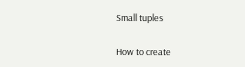Small tuples

How to create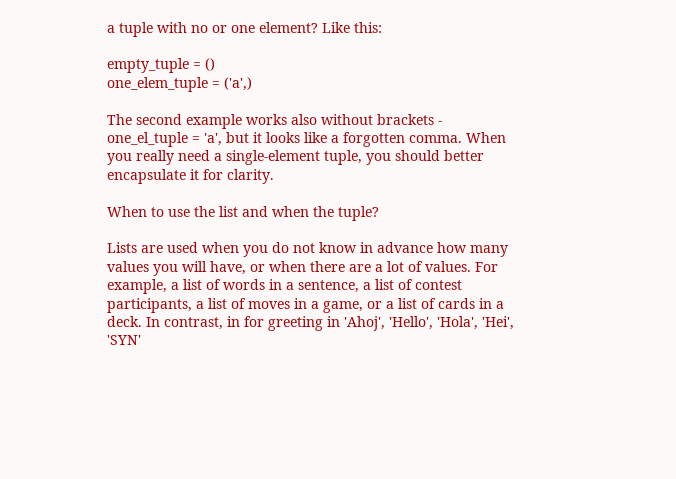a tuple with no or one element? Like this:

empty_tuple = ()
one_elem_tuple = ('a',)

The second example works also without brackets - one_el_tuple = 'a', but it looks like a forgotten comma. When you really need a single-element tuple, you should better encapsulate it for clarity.

When to use the list and when the tuple?

Lists are used when you do not know in advance how many values you will have, or when there are a lot of values. For example, a list of words in a sentence, a list of contest participants, a list of moves in a game, or a list of cards in a deck. In contrast, in for greeting in 'Ahoj', 'Hello', 'Hola', 'Hei', 'SYN'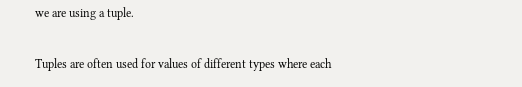we are using a tuple.

Tuples are often used for values of different types where each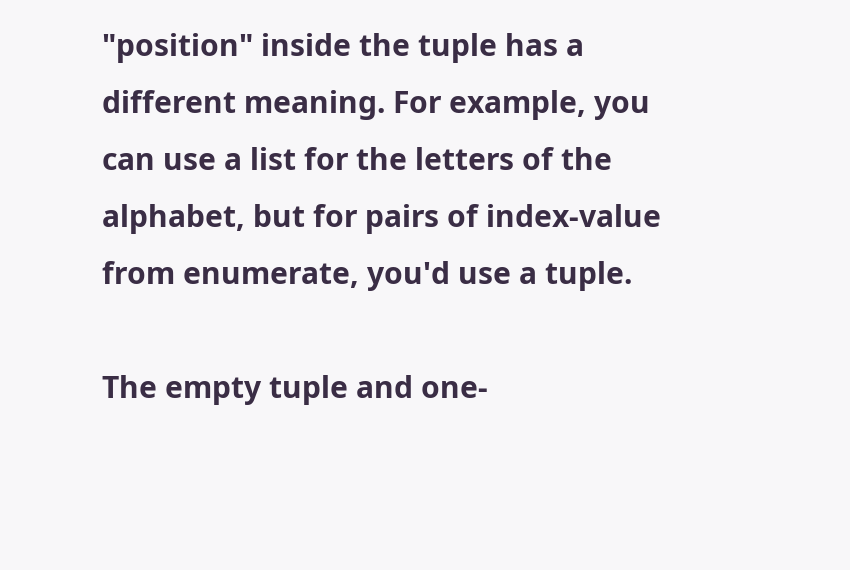"position" inside the tuple has a different meaning. For example, you can use a list for the letters of the alphabet, but for pairs of index-value from enumerate, you'd use a tuple.

The empty tuple and one-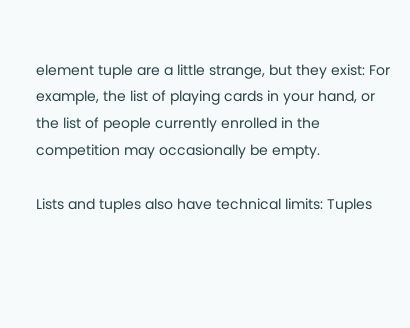element tuple are a little strange, but they exist: For example, the list of playing cards in your hand, or the list of people currently enrolled in the competition may occasionally be empty.

Lists and tuples also have technical limits: Tuples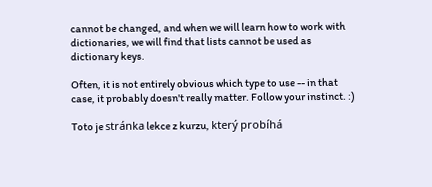cannot be changed, and when we will learn how to work with dictionaries, we will find that lists cannot be used as dictionary keys.

Often, it is not entirely obvious which type to use -- in that case, it probably doesn't really matter. Follow your instinct. :)

Toto je stránka lekce z kurzu, který probíhá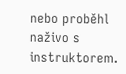nebo proběhl naživo s instruktorem.